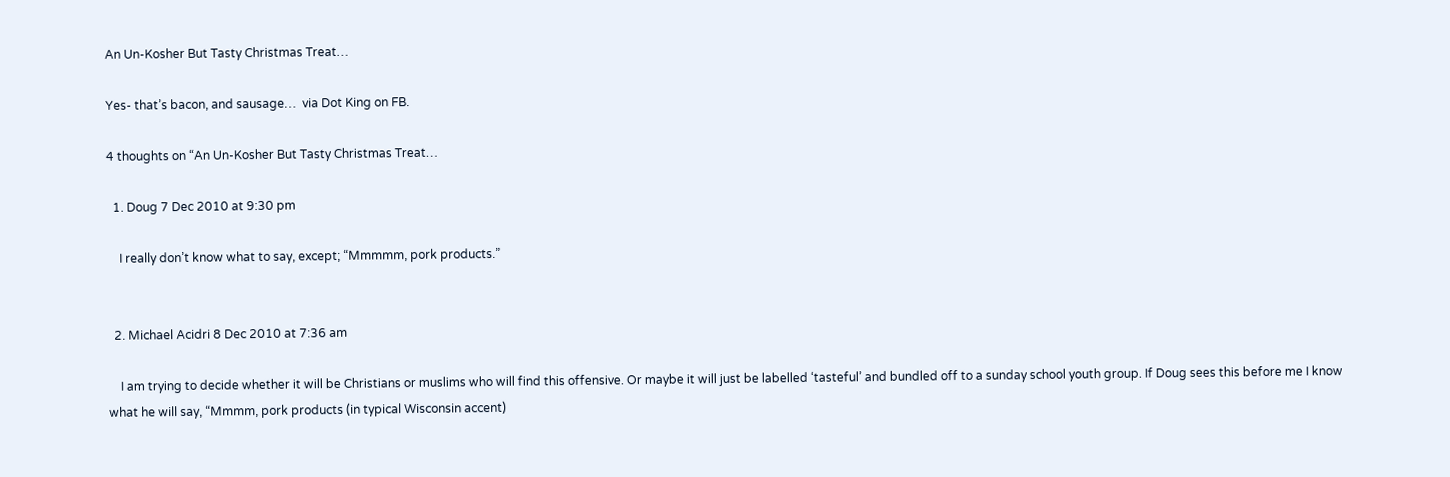An Un-Kosher But Tasty Christmas Treat…

Yes- that’s bacon, and sausage…  via Dot King on FB.

4 thoughts on “An Un-Kosher But Tasty Christmas Treat…

  1. Doug 7 Dec 2010 at 9:30 pm

    I really don’t know what to say, except; “Mmmmm, pork products.”


  2. Michael Acidri 8 Dec 2010 at 7:36 am

    I am trying to decide whether it will be Christians or muslims who will find this offensive. Or maybe it will just be labelled ‘tasteful’ and bundled off to a sunday school youth group. If Doug sees this before me I know what he will say, “Mmmm, pork products (in typical Wisconsin accent)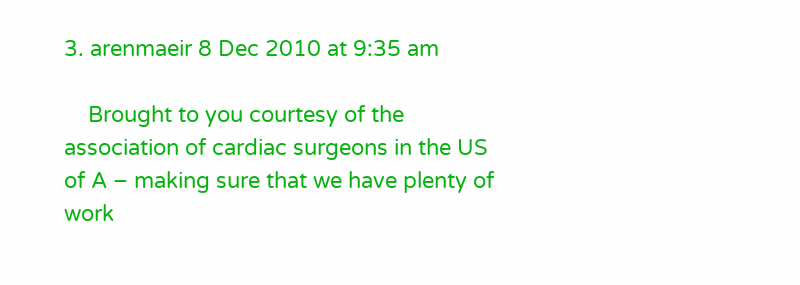3. arenmaeir 8 Dec 2010 at 9:35 am

    Brought to you courtesy of the association of cardiac surgeons in the US of A – making sure that we have plenty of work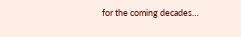for the coming decades…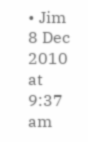• Jim 8 Dec 2010 at 9:37 am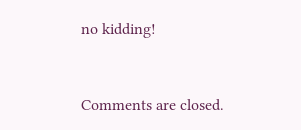no kidding!


Comments are closed.